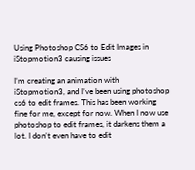Using Photoshop CS6 to Edit Images in iStopmotion3 causing issues

I’m creating an animation with iStopmotion3, and I’ve been using photoshop cs6 to edit frames. This has been working fine for me, except for now. When I now use photoshop to edit frames, it darkens them a lot. I don’t even have to edit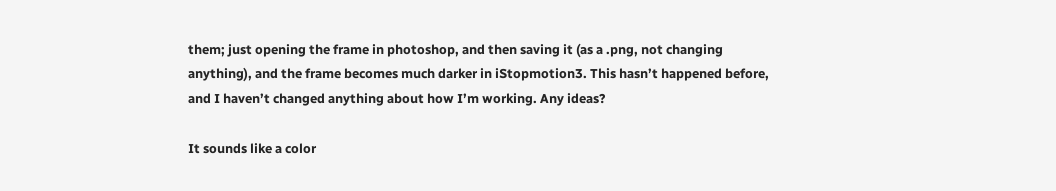them; just opening the frame in photoshop, and then saving it (as a .png, not changing anything), and the frame becomes much darker in iStopmotion3. This hasn’t happened before, and I haven’t changed anything about how I’m working. Any ideas?

It sounds like a color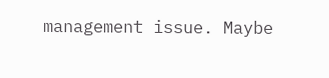management issue. Maybe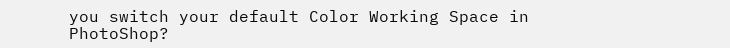you switch your default Color Working Space in PhotoShop?